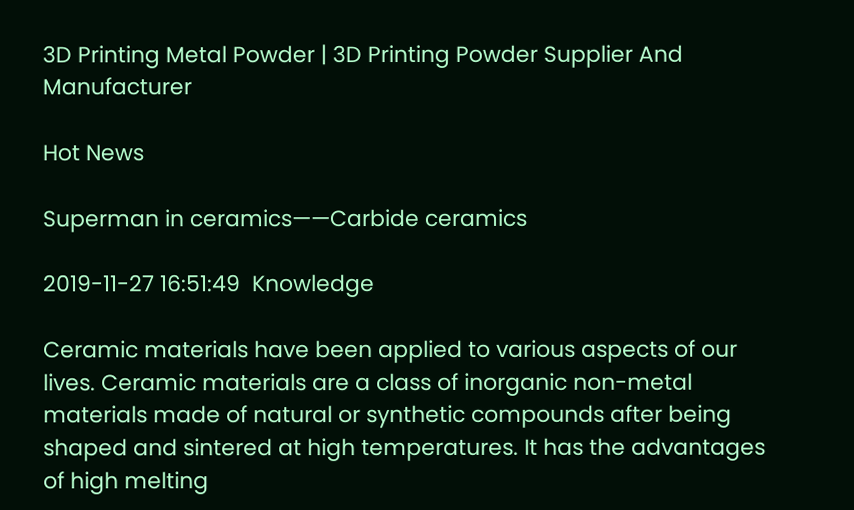3D Printing Metal Powder | 3D Printing Powder Supplier And Manufacturer

Hot News

Superman in ceramics——Carbide ceramics

2019-11-27 16:51:49  Knowledge

Ceramic materials have been applied to various aspects of our lives. Ceramic materials are a class of inorganic non-metal materials made of natural or synthetic compounds after being shaped and sintered at high temperatures. It has the advantages of high melting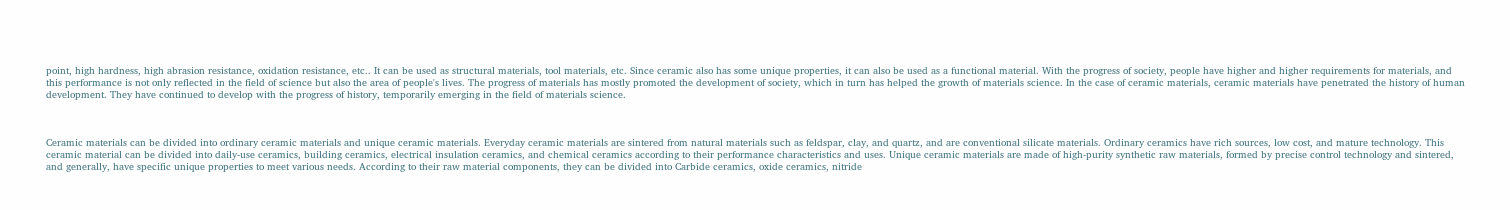point, high hardness, high abrasion resistance, oxidation resistance, etc.. It can be used as structural materials, tool materials, etc. Since ceramic also has some unique properties, it can also be used as a functional material. With the progress of society, people have higher and higher requirements for materials, and this performance is not only reflected in the field of science but also the area of people's lives. The progress of materials has mostly promoted the development of society, which in turn has helped the growth of materials science. In the case of ceramic materials, ceramic materials have penetrated the history of human development. They have continued to develop with the progress of history, temporarily emerging in the field of materials science.



Ceramic materials can be divided into ordinary ceramic materials and unique ceramic materials. Everyday ceramic materials are sintered from natural materials such as feldspar, clay, and quartz, and are conventional silicate materials. Ordinary ceramics have rich sources, low cost, and mature technology. This ceramic material can be divided into daily-use ceramics, building ceramics, electrical insulation ceramics, and chemical ceramics according to their performance characteristics and uses. Unique ceramic materials are made of high-purity synthetic raw materials, formed by precise control technology and sintered, and generally, have specific unique properties to meet various needs. According to their raw material components, they can be divided into Carbide ceramics, oxide ceramics, nitride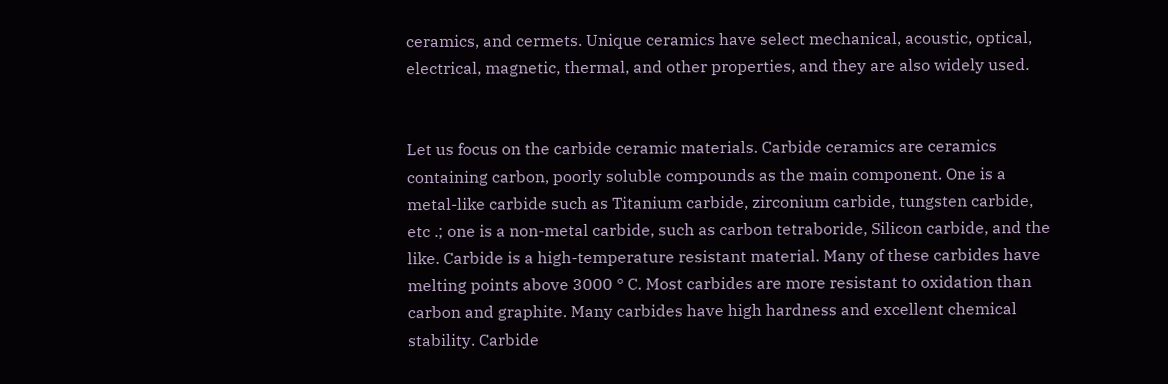ceramics, and cermets. Unique ceramics have select mechanical, acoustic, optical, electrical, magnetic, thermal, and other properties, and they are also widely used.


Let us focus on the carbide ceramic materials. Carbide ceramics are ceramics containing carbon, poorly soluble compounds as the main component. One is a metal-like carbide such as Titanium carbide, zirconium carbide, tungsten carbide, etc .; one is a non-metal carbide, such as carbon tetraboride, Silicon carbide, and the like. Carbide is a high-temperature resistant material. Many of these carbides have melting points above 3000 ° C. Most carbides are more resistant to oxidation than carbon and graphite. Many carbides have high hardness and excellent chemical stability. Carbide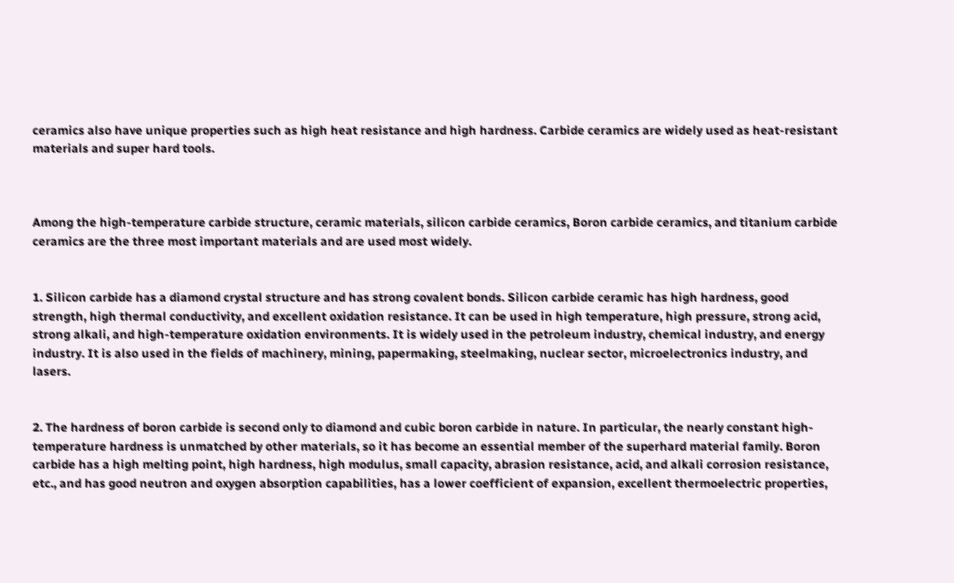ceramics also have unique properties such as high heat resistance and high hardness. Carbide ceramics are widely used as heat-resistant materials and super hard tools.



Among the high-temperature carbide structure, ceramic materials, silicon carbide ceramics, Boron carbide ceramics, and titanium carbide ceramics are the three most important materials and are used most widely.


1. Silicon carbide has a diamond crystal structure and has strong covalent bonds. Silicon carbide ceramic has high hardness, good strength, high thermal conductivity, and excellent oxidation resistance. It can be used in high temperature, high pressure, strong acid, strong alkali, and high-temperature oxidation environments. It is widely used in the petroleum industry, chemical industry, and energy industry. It is also used in the fields of machinery, mining, papermaking, steelmaking, nuclear sector, microelectronics industry, and lasers.


2. The hardness of boron carbide is second only to diamond and cubic boron carbide in nature. In particular, the nearly constant high-temperature hardness is unmatched by other materials, so it has become an essential member of the superhard material family. Boron carbide has a high melting point, high hardness, high modulus, small capacity, abrasion resistance, acid, and alkali corrosion resistance, etc., and has good neutron and oxygen absorption capabilities, has a lower coefficient of expansion, excellent thermoelectric properties,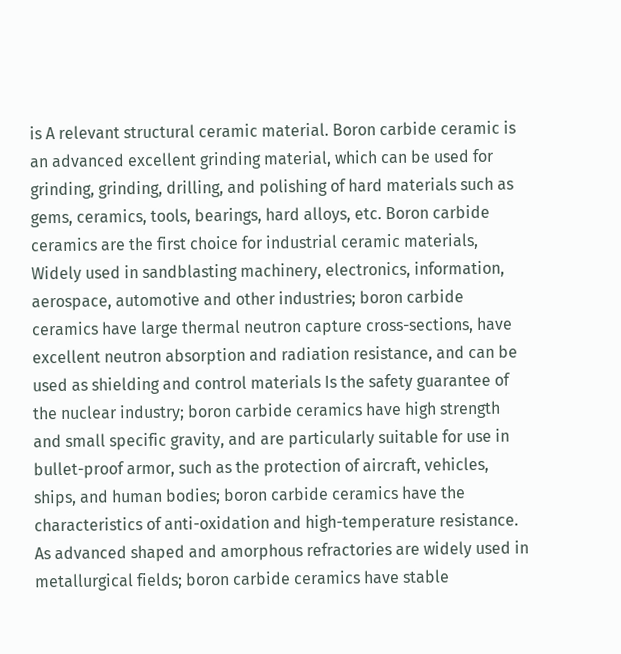is A relevant structural ceramic material. Boron carbide ceramic is an advanced excellent grinding material, which can be used for grinding, grinding, drilling, and polishing of hard materials such as gems, ceramics, tools, bearings, hard alloys, etc. Boron carbide ceramics are the first choice for industrial ceramic materials, Widely used in sandblasting machinery, electronics, information, aerospace, automotive and other industries; boron carbide ceramics have large thermal neutron capture cross-sections, have excellent neutron absorption and radiation resistance, and can be used as shielding and control materials Is the safety guarantee of the nuclear industry; boron carbide ceramics have high strength and small specific gravity, and are particularly suitable for use in bullet-proof armor, such as the protection of aircraft, vehicles, ships, and human bodies; boron carbide ceramics have the characteristics of anti-oxidation and high-temperature resistance. As advanced shaped and amorphous refractories are widely used in metallurgical fields; boron carbide ceramics have stable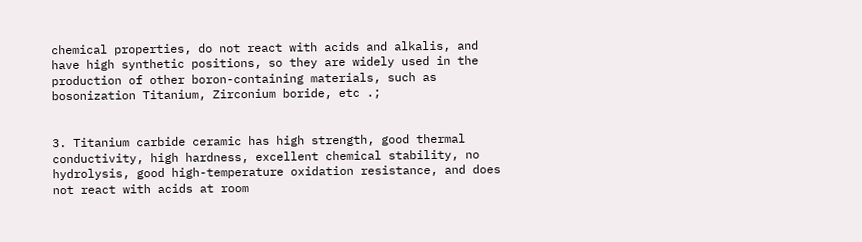chemical properties, do not react with acids and alkalis, and have high synthetic positions, so they are widely used in the production of other boron-containing materials, such as bosonization Titanium, Zirconium boride, etc .;


3. Titanium carbide ceramic has high strength, good thermal conductivity, high hardness, excellent chemical stability, no hydrolysis, good high-temperature oxidation resistance, and does not react with acids at room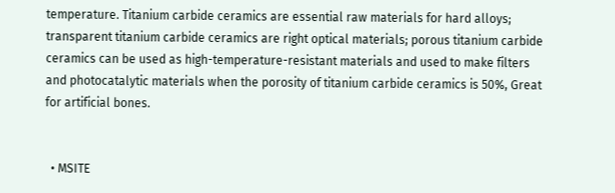temperature. Titanium carbide ceramics are essential raw materials for hard alloys; transparent titanium carbide ceramics are right optical materials; porous titanium carbide ceramics can be used as high-temperature-resistant materials and used to make filters and photocatalytic materials when the porosity of titanium carbide ceramics is 50%, Great for artificial bones.


  • MSITE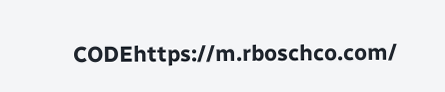CODEhttps://m.rboschco.com/